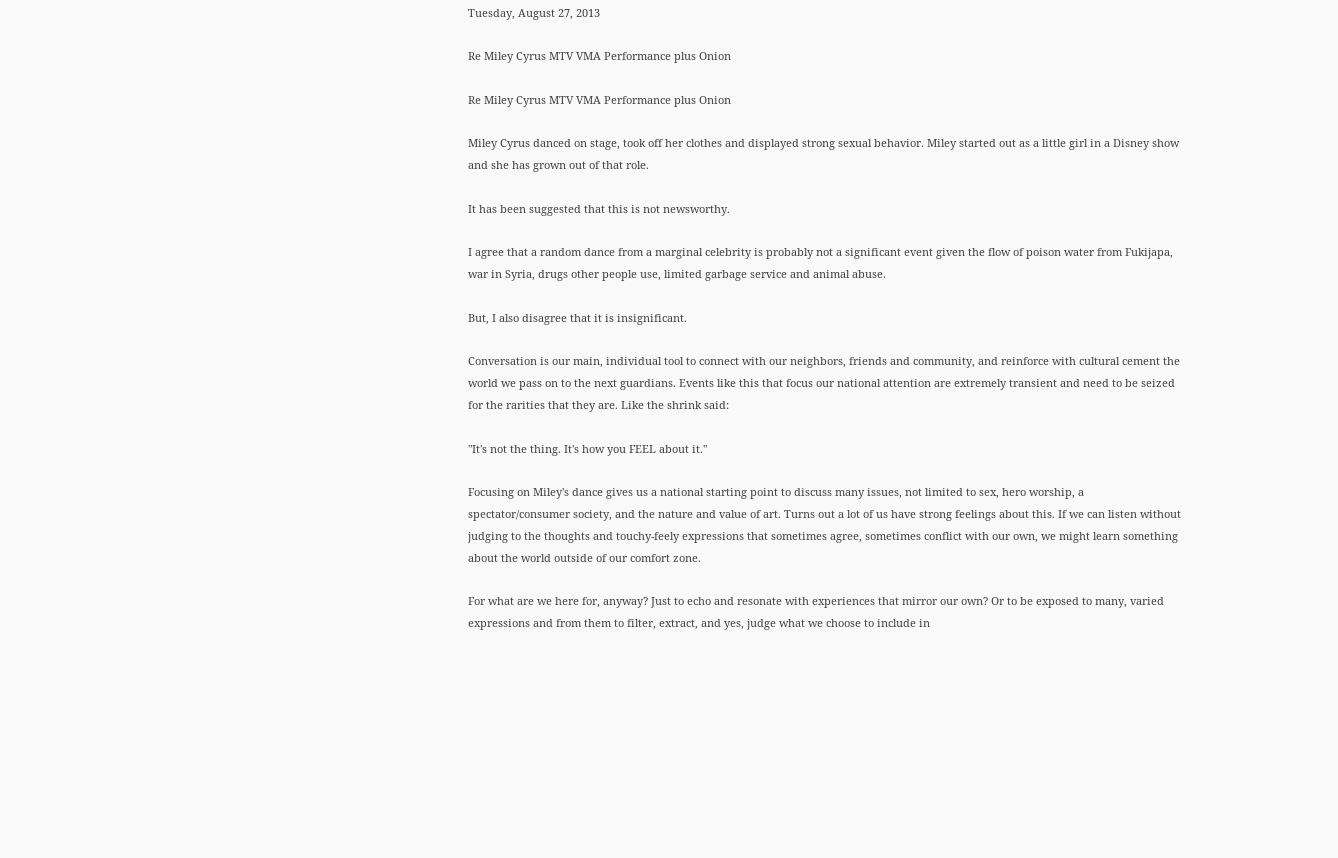Tuesday, August 27, 2013

Re Miley Cyrus MTV VMA Performance plus Onion

Re Miley Cyrus MTV VMA Performance plus Onion

Miley Cyrus danced on stage, took off her clothes and displayed strong sexual behavior. Miley started out as a little girl in a Disney show and she has grown out of that role.

It has been suggested that this is not newsworthy.

I agree that a random dance from a marginal celebrity is probably not a significant event given the flow of poison water from Fukijapa, war in Syria, drugs other people use, limited garbage service and animal abuse.

But, I also disagree that it is insignificant.

Conversation is our main, individual tool to connect with our neighbors, friends and community, and reinforce with cultural cement the world we pass on to the next guardians. Events like this that focus our national attention are extremely transient and need to be seized for the rarities that they are. Like the shrink said:

"It's not the thing. It's how you FEEL about it."

Focusing on Miley's dance gives us a national starting point to discuss many issues, not limited to sex, hero worship, a spectator/consumer society, and the nature and value of art. Turns out a lot of us have strong feelings about this. If we can listen without judging to the thoughts and touchy-feely expressions that sometimes agree, sometimes conflict with our own, we might learn something about the world outside of our comfort zone.

For what are we here for, anyway? Just to echo and resonate with experiences that mirror our own? Or to be exposed to many, varied expressions and from them to filter, extract, and yes, judge what we choose to include in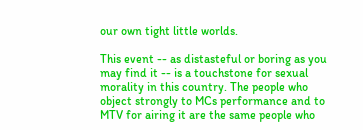our own tight little worlds.

This event -- as distasteful or boring as you may find it -- is a touchstone for sexual morality in this country. The people who object strongly to MCs performance and to MTV for airing it are the same people who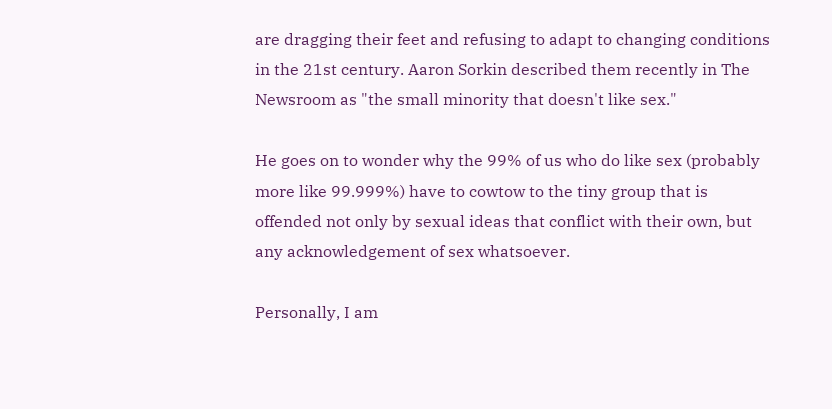are dragging their feet and refusing to adapt to changing conditions in the 21st century. Aaron Sorkin described them recently in The Newsroom as "the small minority that doesn't like sex."

He goes on to wonder why the 99% of us who do like sex (probably more like 99.999%) have to cowtow to the tiny group that is offended not only by sexual ideas that conflict with their own, but any acknowledgement of sex whatsoever.

Personally, I am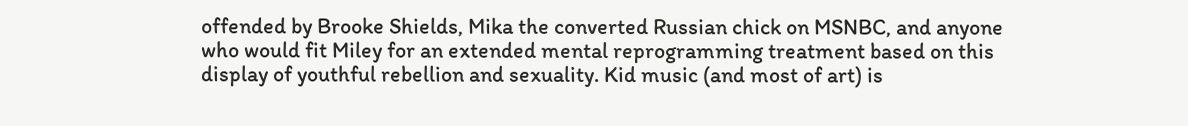offended by Brooke Shields, Mika the converted Russian chick on MSNBC, and anyone who would fit Miley for an extended mental reprogramming treatment based on this display of youthful rebellion and sexuality. Kid music (and most of art) is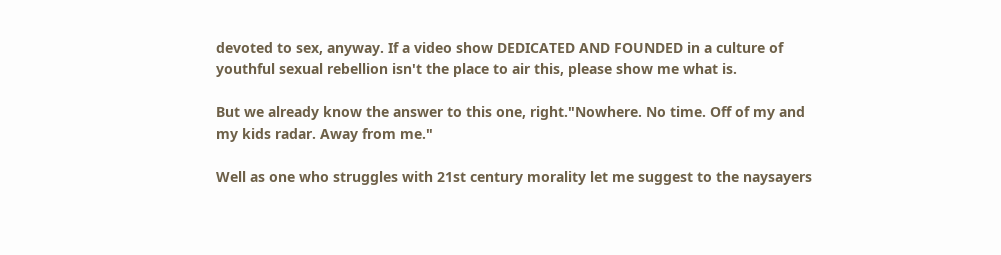devoted to sex, anyway. If a video show DEDICATED AND FOUNDED in a culture of youthful sexual rebellion isn't the place to air this, please show me what is.

But we already know the answer to this one, right."Nowhere. No time. Off of my and my kids radar. Away from me."

Well as one who struggles with 21st century morality let me suggest to the naysayers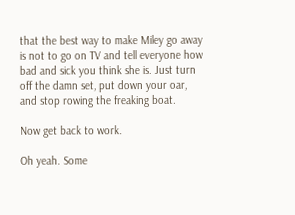that the best way to make Miley go away is not to go on TV and tell everyone how bad and sick you think she is. Just turn off the damn set, put down your oar, and stop rowing the freaking boat.

Now get back to work.

Oh yeah. Some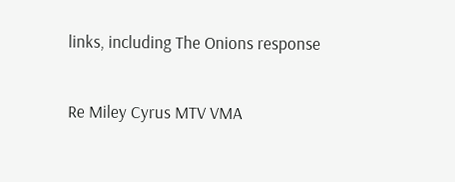links, including The Onions response

Re Miley Cyrus MTV VMA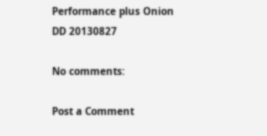Performance plus Onion
DD 20130827

No comments:

Post a Comment